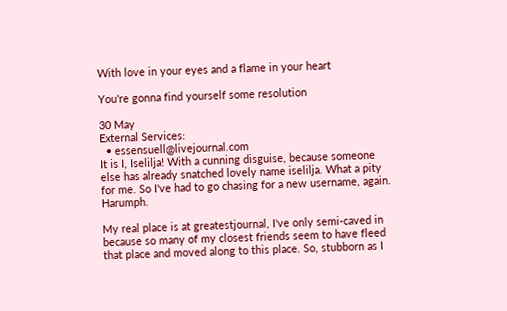With love in your eyes and a flame in your heart

You're gonna find yourself some resolution

30 May
External Services:
  • essensuell@livejournal.com
It is I, Iselilja! With a cunning disguise, because someone else has already snatched lovely name iselilja. What a pity for me. So I've had to go chasing for a new username, again. Harumph.

My real place is at greatestjournal, I've only semi-caved in because so many of my closest friends seem to have fleed that place and moved along to this place. So, stubborn as I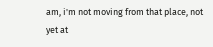am, i'm not moving from that place, not yet at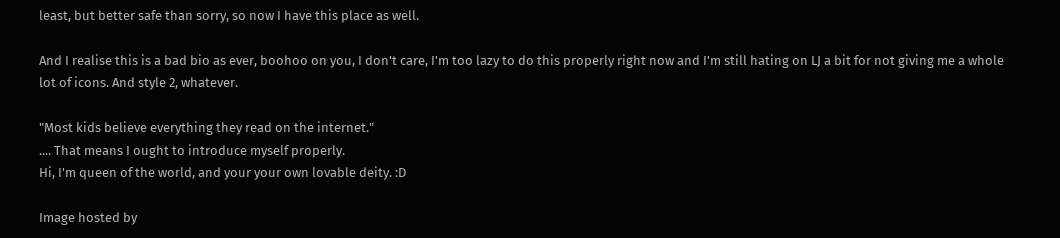least, but better safe than sorry, so now I have this place as well.

And I realise this is a bad bio as ever, boohoo on you, I don't care, I'm too lazy to do this properly right now and I'm still hating on LJ a bit for not giving me a whole lot of icons. And style 2, whatever.

"Most kids believe everything they read on the internet."
.... That means I ought to introduce myself properly.
Hi, I'm queen of the world, and your your own lovable deity. :D

Image hosted by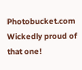Photobucket.com
Wickedly proud of that one!